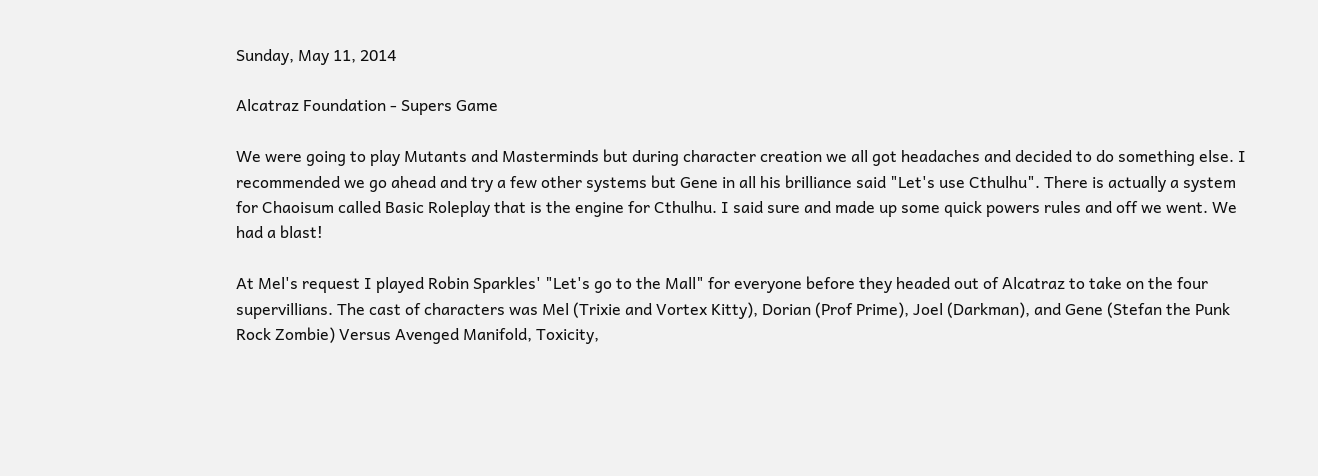Sunday, May 11, 2014

Alcatraz Foundation - Supers Game

We were going to play Mutants and Masterminds but during character creation we all got headaches and decided to do something else. I recommended we go ahead and try a few other systems but Gene in all his brilliance said "Let's use Cthulhu". There is actually a system for Chaoisum called Basic Roleplay that is the engine for Cthulhu. I said sure and made up some quick powers rules and off we went. We had a blast!

At Mel's request I played Robin Sparkles' "Let's go to the Mall" for everyone before they headed out of Alcatraz to take on the four supervillians. The cast of characters was Mel (Trixie and Vortex Kitty), Dorian (Prof Prime), Joel (Darkman), and Gene (Stefan the Punk Rock Zombie) Versus Avenged Manifold, Toxicity,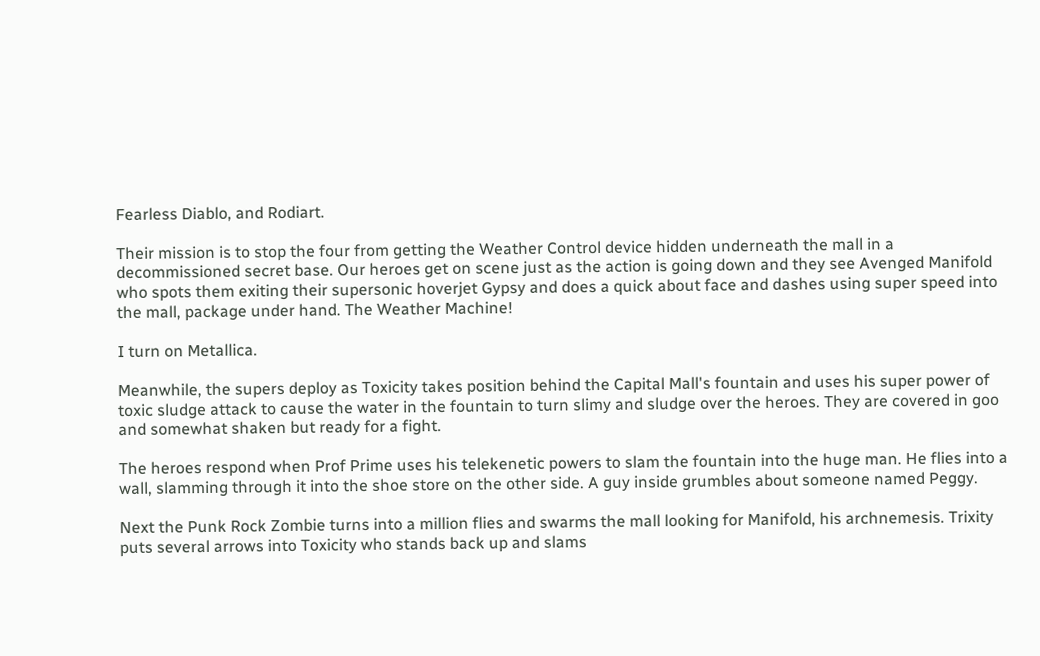Fearless Diablo, and Rodiart.

Their mission is to stop the four from getting the Weather Control device hidden underneath the mall in a decommissioned secret base. Our heroes get on scene just as the action is going down and they see Avenged Manifold who spots them exiting their supersonic hoverjet Gypsy and does a quick about face and dashes using super speed into the mall, package under hand. The Weather Machine!

I turn on Metallica.

Meanwhile, the supers deploy as Toxicity takes position behind the Capital Mall's fountain and uses his super power of toxic sludge attack to cause the water in the fountain to turn slimy and sludge over the heroes. They are covered in goo and somewhat shaken but ready for a fight.

The heroes respond when Prof Prime uses his telekenetic powers to slam the fountain into the huge man. He flies into a wall, slamming through it into the shoe store on the other side. A guy inside grumbles about someone named Peggy.

Next the Punk Rock Zombie turns into a million flies and swarms the mall looking for Manifold, his archnemesis. Trixity puts several arrows into Toxicity who stands back up and slams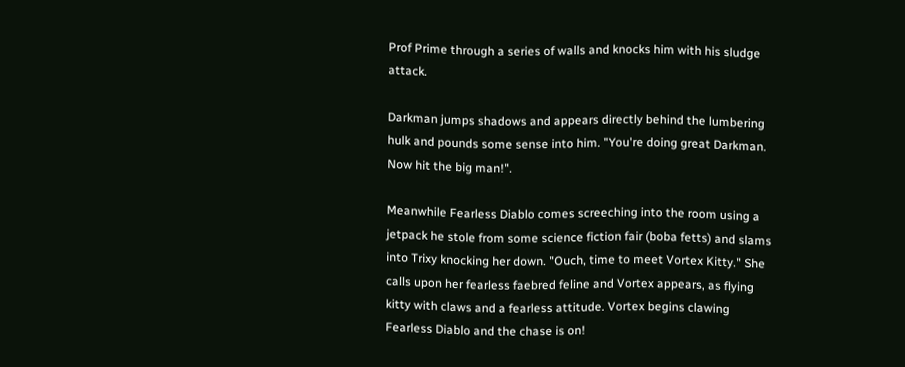Prof Prime through a series of walls and knocks him with his sludge attack.

Darkman jumps shadows and appears directly behind the lumbering hulk and pounds some sense into him. "You're doing great Darkman. Now hit the big man!".

Meanwhile Fearless Diablo comes screeching into the room using a jetpack he stole from some science fiction fair (boba fetts) and slams into Trixy knocking her down. "Ouch, time to meet Vortex Kitty." She calls upon her fearless faebred feline and Vortex appears, as flying kitty with claws and a fearless attitude. Vortex begins clawing Fearless Diablo and the chase is on!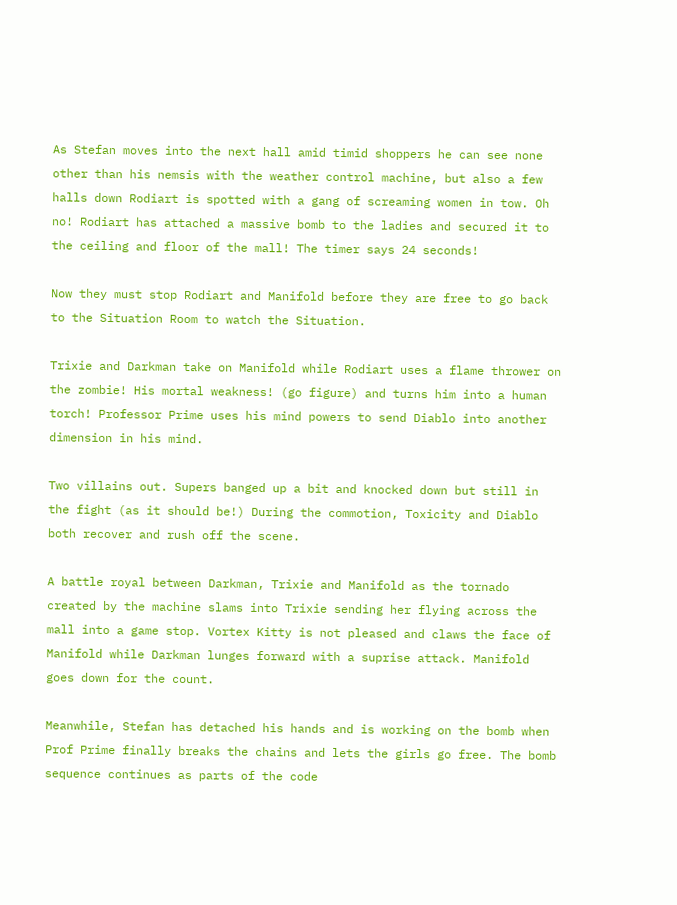As Stefan moves into the next hall amid timid shoppers he can see none other than his nemsis with the weather control machine, but also a few halls down Rodiart is spotted with a gang of screaming women in tow. Oh no! Rodiart has attached a massive bomb to the ladies and secured it to the ceiling and floor of the mall! The timer says 24 seconds!

Now they must stop Rodiart and Manifold before they are free to go back to the Situation Room to watch the Situation.

Trixie and Darkman take on Manifold while Rodiart uses a flame thrower on the zombie! His mortal weakness! (go figure) and turns him into a human torch! Professor Prime uses his mind powers to send Diablo into another dimension in his mind.

Two villains out. Supers banged up a bit and knocked down but still in the fight (as it should be!) During the commotion, Toxicity and Diablo both recover and rush off the scene.

A battle royal between Darkman, Trixie and Manifold as the tornado created by the machine slams into Trixie sending her flying across the mall into a game stop. Vortex Kitty is not pleased and claws the face of Manifold while Darkman lunges forward with a suprise attack. Manifold goes down for the count.

Meanwhile, Stefan has detached his hands and is working on the bomb when Prof Prime finally breaks the chains and lets the girls go free. The bomb sequence continues as parts of the code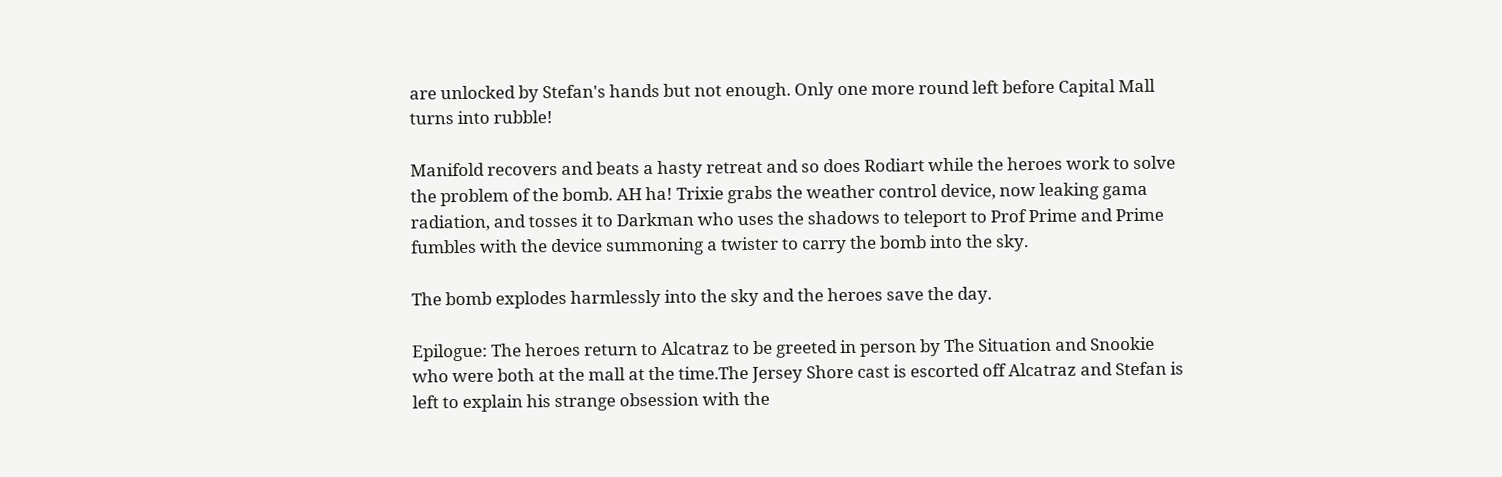are unlocked by Stefan's hands but not enough. Only one more round left before Capital Mall turns into rubble!

Manifold recovers and beats a hasty retreat and so does Rodiart while the heroes work to solve the problem of the bomb. AH ha! Trixie grabs the weather control device, now leaking gama radiation, and tosses it to Darkman who uses the shadows to teleport to Prof Prime and Prime fumbles with the device summoning a twister to carry the bomb into the sky.

The bomb explodes harmlessly into the sky and the heroes save the day.

Epilogue: The heroes return to Alcatraz to be greeted in person by The Situation and Snookie who were both at the mall at the time.The Jersey Shore cast is escorted off Alcatraz and Stefan is left to explain his strange obsession with the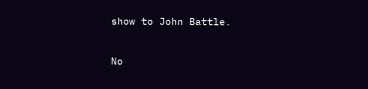show to John Battle.

No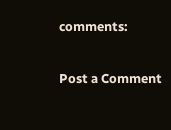comments:

Post a Comment